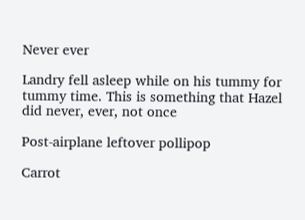Never ever

Landry fell asleep while on his tummy for tummy time. This is something that Hazel did never, ever, not once

Post-airplane leftover pollipop

Carrot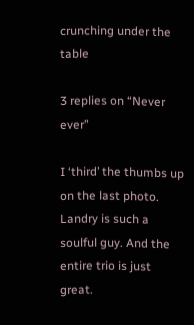crunching under the table

3 replies on “Never ever”

I ‘third’ the thumbs up on the last photo. Landry is such a soulful guy. And the entire trio is just great.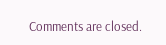Comments are closed.